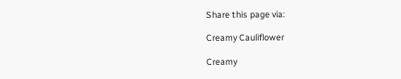Share this page via:

Creamy Cauliflower

Creamy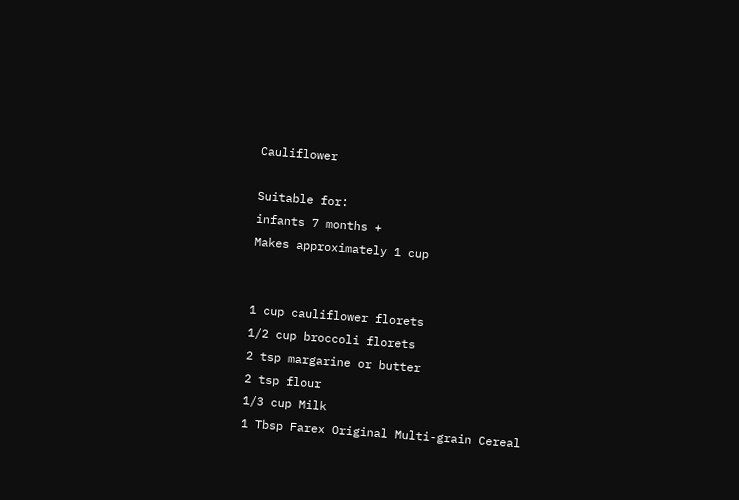Cauliflower

Suitable for:
infants 7 months +
Makes approximately 1 cup


1 cup cauliflower florets
1/2 cup broccoli florets
2 tsp margarine or butter
2 tsp flour
1/3 cup Milk
1 Tbsp Farex Original Multi-grain Cereal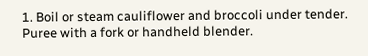1. Boil or steam cauliflower and broccoli under tender. Puree with a fork or handheld blender.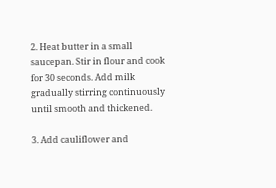2. Heat butter in a small saucepan. Stir in flour and cook for 30 seconds. Add milk gradually stirring continuously until smooth and thickened.

3. Add cauliflower and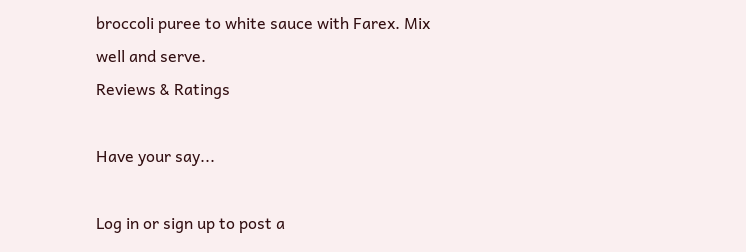broccoli puree to white sauce with Farex. Mix well and serve.
Reviews & Ratings

Have your say...

Log in or sign up to post a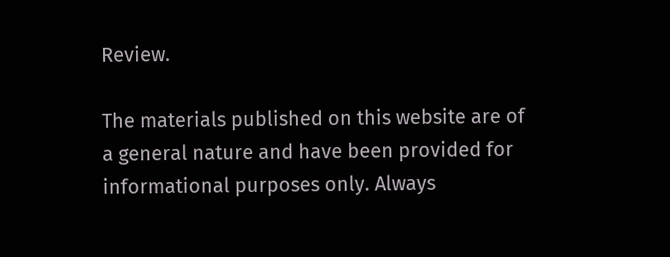Review.

The materials published on this website are of a general nature and have been provided for informational purposes only. Always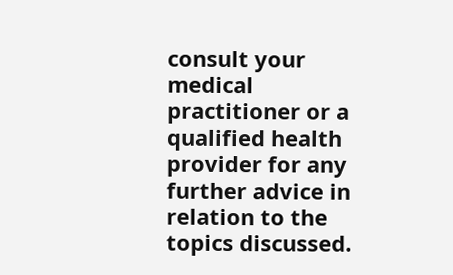consult your medical practitioner or a qualified health provider for any further advice in relation to the topics discussed.